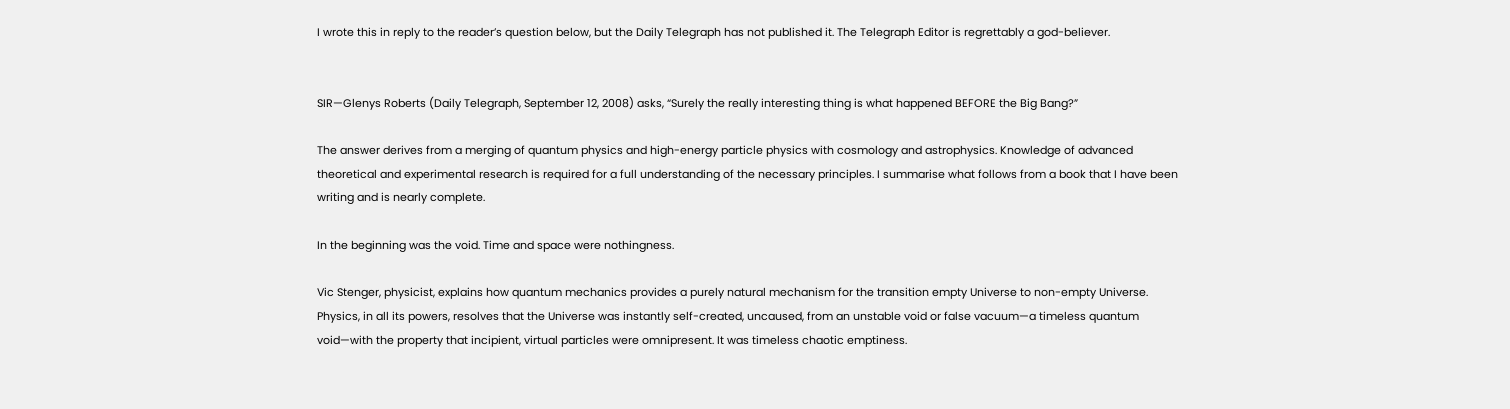I wrote this in reply to the reader’s question below, but the Daily Telegraph has not published it. The Telegraph Editor is regrettably a god-believer.


SIR—Glenys Roberts (Daily Telegraph, September 12, 2008) asks, “Surely the really interesting thing is what happened BEFORE the Big Bang?”

The answer derives from a merging of quantum physics and high-energy particle physics with cosmology and astrophysics. Knowledge of advanced theoretical and experimental research is required for a full understanding of the necessary principles. I summarise what follows from a book that I have been writing and is nearly complete.

In the beginning was the void. Time and space were nothingness.

Vic Stenger, physicist, explains how quantum mechanics provides a purely natural mechanism for the transition empty Universe to non-empty Universe.
Physics, in all its powers, resolves that the Universe was instantly self-created, uncaused, from an unstable void or false vacuum—a timeless quantum void—with the property that incipient, virtual particles were omnipresent. It was timeless chaotic emptiness.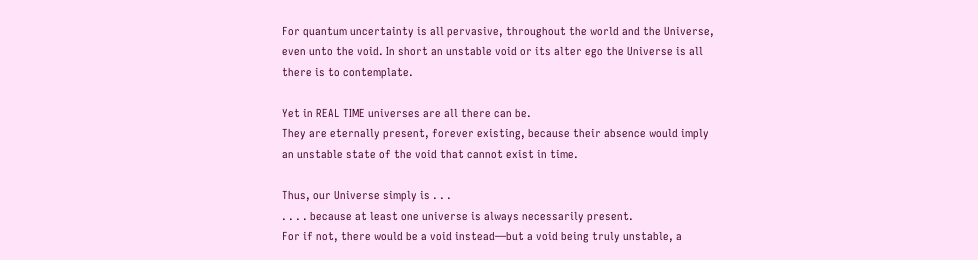For quantum uncertainty is all pervasive, throughout the world and the Universe, even unto the void. In short an unstable void or its alter ego the Universe is all there is to contemplate.

Yet in REAL TIME universes are all there can be.
They are eternally present, forever existing, because their absence would imply an unstable state of the void that cannot exist in time.

Thus, our Universe simply is . . .
. . . . because at least one universe is always necessarily present.
For if not, there would be a void instead—but a void being truly unstable, a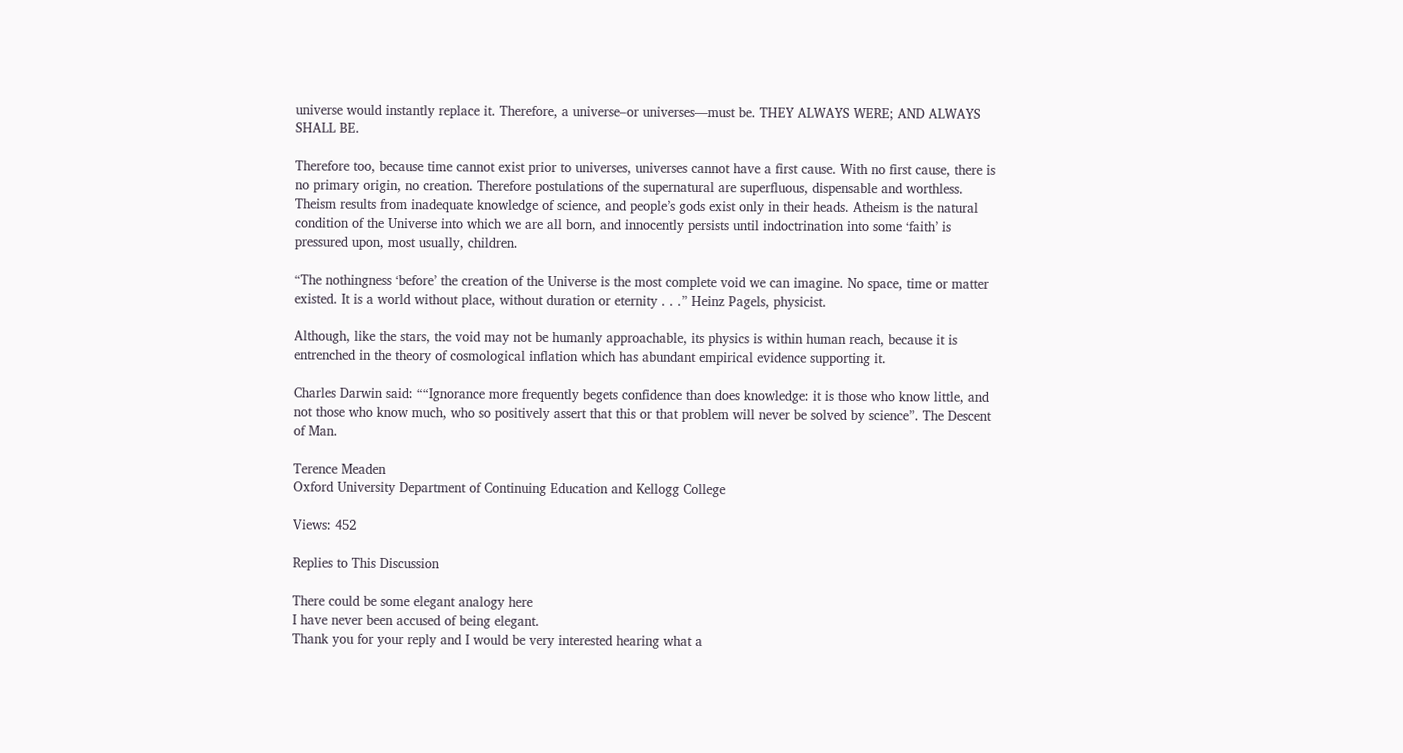universe would instantly replace it. Therefore, a universe–or universes—must be. THEY ALWAYS WERE; AND ALWAYS SHALL BE.

Therefore too, because time cannot exist prior to universes, universes cannot have a first cause. With no first cause, there is no primary origin, no creation. Therefore postulations of the supernatural are superfluous, dispensable and worthless. Theism results from inadequate knowledge of science, and people’s gods exist only in their heads. Atheism is the natural condition of the Universe into which we are all born, and innocently persists until indoctrination into some ‘faith’ is pressured upon, most usually, children.

“The nothingness ‘before’ the creation of the Universe is the most complete void we can imagine. No space, time or matter existed. It is a world without place, without duration or eternity . . .” Heinz Pagels, physicist.

Although, like the stars, the void may not be humanly approachable, its physics is within human reach, because it is entrenched in the theory of cosmological inflation which has abundant empirical evidence supporting it.

Charles Darwin said: ““Ignorance more frequently begets confidence than does knowledge: it is those who know little, and not those who know much, who so positively assert that this or that problem will never be solved by science”. The Descent of Man.

Terence Meaden
Oxford University Department of Continuing Education and Kellogg College

Views: 452

Replies to This Discussion

There could be some elegant analogy here
I have never been accused of being elegant.
Thank you for your reply and I would be very interested hearing what a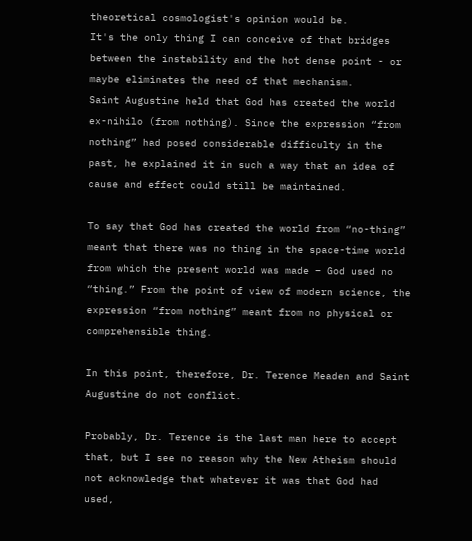theoretical cosmologist's opinion would be.
It's the only thing I can conceive of that bridges between the instability and the hot dense point - or maybe eliminates the need of that mechanism.
Saint Augustine held that God has created the world ex-nihilo (from nothing). Since the expression “from nothing” had posed considerable difficulty in the past, he explained it in such a way that an idea of cause and effect could still be maintained.

To say that God has created the world from “no-thing” meant that there was no thing in the space-time world from which the present world was made – God used no “thing.” From the point of view of modern science, the expression “from nothing” meant from no physical or comprehensible thing.

In this point, therefore, Dr. Terence Meaden and Saint Augustine do not conflict.

Probably, Dr. Terence is the last man here to accept that, but I see no reason why the New Atheism should not acknowledge that whatever it was that God had used,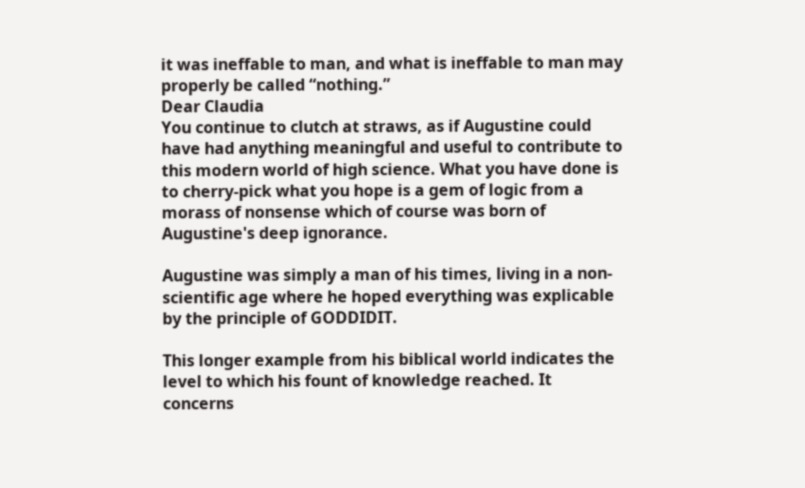it was ineffable to man, and what is ineffable to man may properly be called “nothing.”
Dear Claudia
You continue to clutch at straws, as if Augustine could have had anything meaningful and useful to contribute to this modern world of high science. What you have done is to cherry-pick what you hope is a gem of logic from a morass of nonsense which of course was born of Augustine's deep ignorance.

Augustine was simply a man of his times, living in a non-scientific age where he hoped everything was explicable by the principle of GODDIDIT.

This longer example from his biblical world indicates the level to which his fount of knowledge reached. It concerns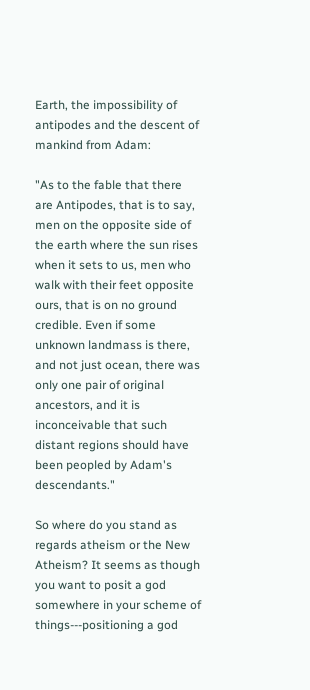Earth, the impossibility of antipodes and the descent of mankind from Adam:

"As to the fable that there are Antipodes, that is to say, men on the opposite side of the earth where the sun rises when it sets to us, men who walk with their feet opposite ours, that is on no ground credible. Even if some unknown landmass is there, and not just ocean, there was only one pair of original ancestors, and it is inconceivable that such distant regions should have been peopled by Adam's descendants."

So where do you stand as regards atheism or the New Atheism? It seems as though you want to posit a god somewhere in your scheme of things---positioning a god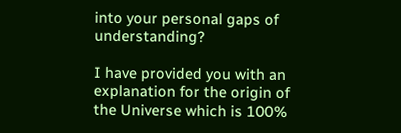into your personal gaps of understanding?

I have provided you with an explanation for the origin of the Universe which is 100%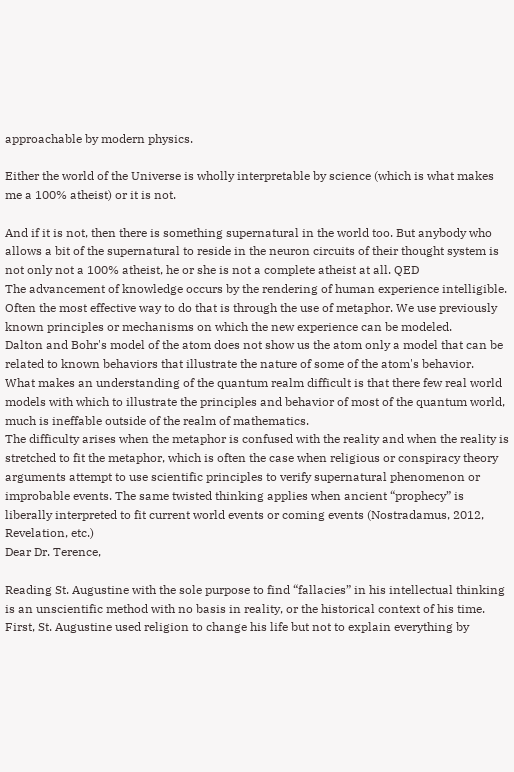approachable by modern physics.

Either the world of the Universe is wholly interpretable by science (which is what makes me a 100% atheist) or it is not.

And if it is not, then there is something supernatural in the world too. But anybody who allows a bit of the supernatural to reside in the neuron circuits of their thought system is not only not a 100% atheist, he or she is not a complete atheist at all. QED
The advancement of knowledge occurs by the rendering of human experience intelligible. Often the most effective way to do that is through the use of metaphor. We use previously known principles or mechanisms on which the new experience can be modeled.
Dalton and Bohr's model of the atom does not show us the atom only a model that can be related to known behaviors that illustrate the nature of some of the atom's behavior.
What makes an understanding of the quantum realm difficult is that there few real world models with which to illustrate the principles and behavior of most of the quantum world, much is ineffable outside of the realm of mathematics.
The difficulty arises when the metaphor is confused with the reality and when the reality is stretched to fit the metaphor, which is often the case when religious or conspiracy theory arguments attempt to use scientific principles to verify supernatural phenomenon or improbable events. The same twisted thinking applies when ancient “prophecy” is liberally interpreted to fit current world events or coming events (Nostradamus, 2012, Revelation, etc.)
Dear Dr. Terence,

Reading St. Augustine with the sole purpose to find “fallacies” in his intellectual thinking is an unscientific method with no basis in reality, or the historical context of his time. First, St. Augustine used religion to change his life but not to explain everything by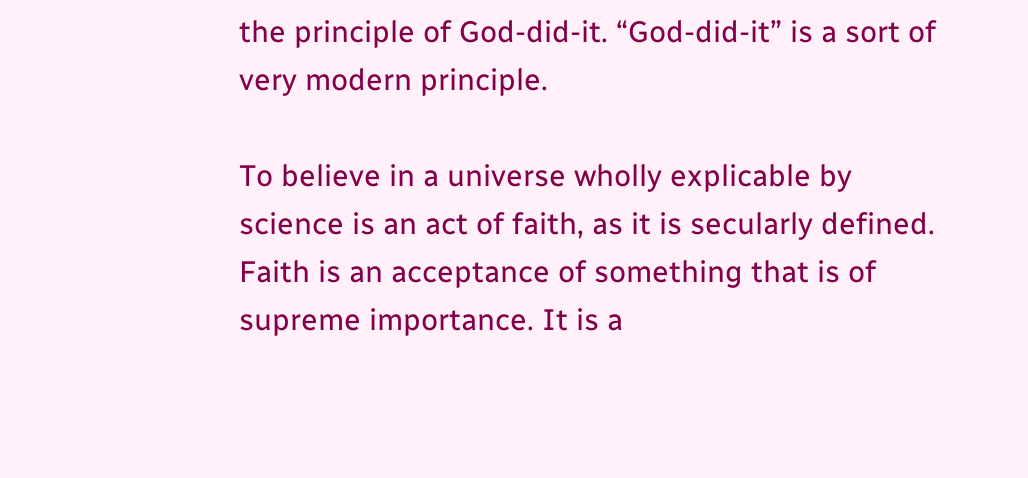the principle of God-did-it. “God-did-it” is a sort of very modern principle.

To believe in a universe wholly explicable by science is an act of faith, as it is secularly defined. Faith is an acceptance of something that is of supreme importance. It is a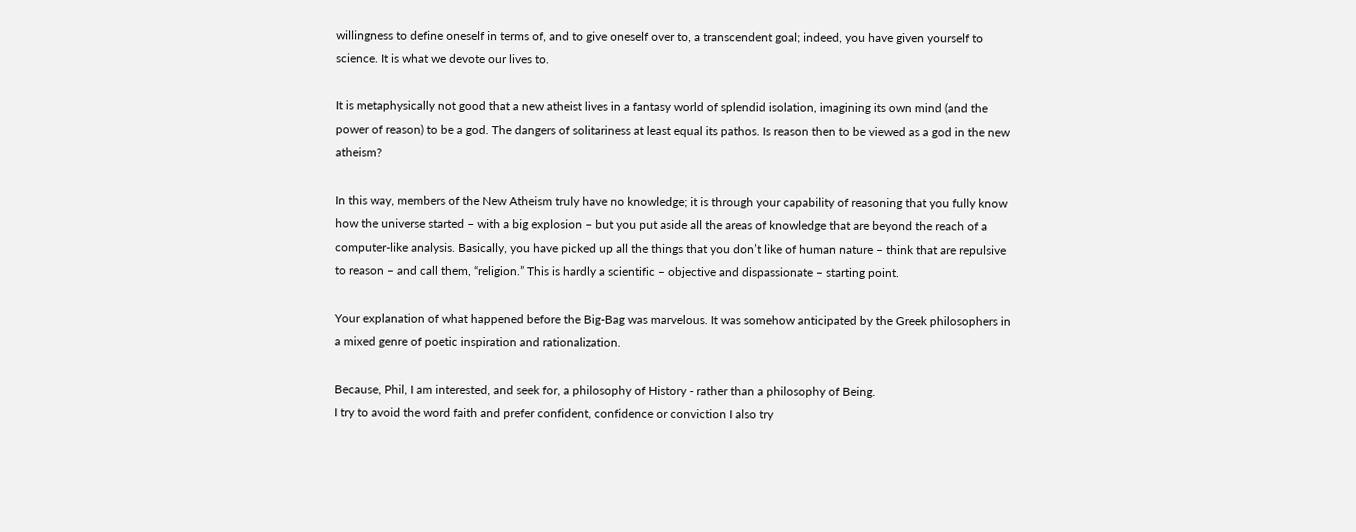willingness to define oneself in terms of, and to give oneself over to, a transcendent goal; indeed, you have given yourself to science. It is what we devote our lives to.

It is metaphysically not good that a new atheist lives in a fantasy world of splendid isolation, imagining its own mind (and the power of reason) to be a god. The dangers of solitariness at least equal its pathos. Is reason then to be viewed as a god in the new atheism?

In this way, members of the New Atheism truly have no knowledge; it is through your capability of reasoning that you fully know how the universe started – with a big explosion – but you put aside all the areas of knowledge that are beyond the reach of a computer-like analysis. Basically, you have picked up all the things that you don’t like of human nature – think that are repulsive to reason – and call them, “religion.” This is hardly a scientific – objective and dispassionate – starting point.

Your explanation of what happened before the Big-Bag was marvelous. It was somehow anticipated by the Greek philosophers in a mixed genre of poetic inspiration and rationalization.

Because, Phil, I am interested, and seek for, a philosophy of History - rather than a philosophy of Being.
I try to avoid the word faith and prefer confident, confidence or conviction I also try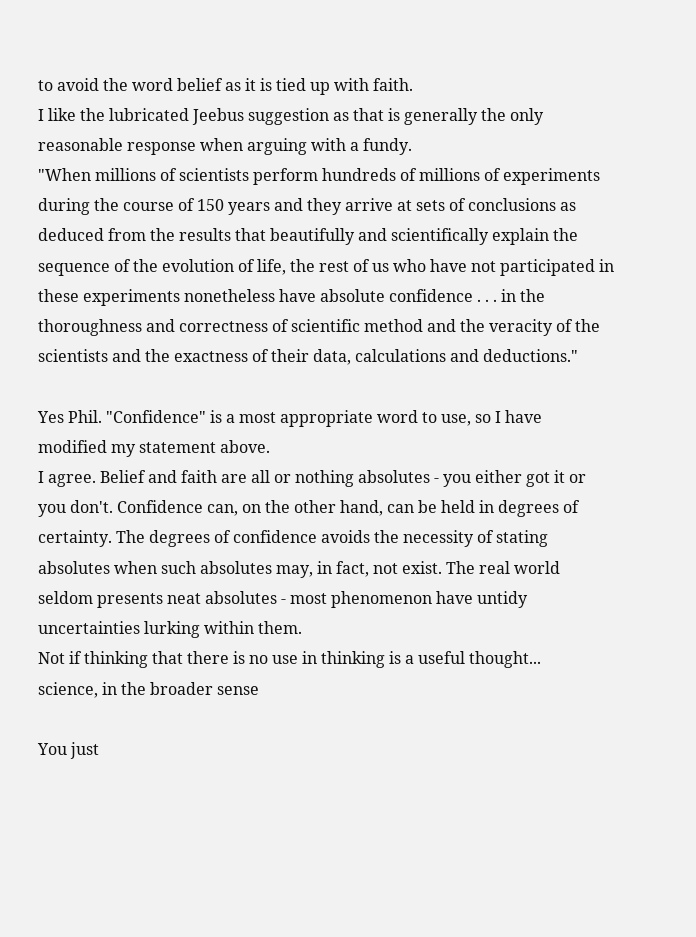to avoid the word belief as it is tied up with faith.
I like the lubricated Jeebus suggestion as that is generally the only reasonable response when arguing with a fundy.
"When millions of scientists perform hundreds of millions of experiments during the course of 150 years and they arrive at sets of conclusions as deduced from the results that beautifully and scientifically explain the sequence of the evolution of life, the rest of us who have not participated in these experiments nonetheless have absolute confidence . . . in the thoroughness and correctness of scientific method and the veracity of the scientists and the exactness of their data, calculations and deductions."

Yes Phil. "Confidence" is a most appropriate word to use, so I have modified my statement above.
I agree. Belief and faith are all or nothing absolutes - you either got it or you don't. Confidence can, on the other hand, can be held in degrees of certainty. The degrees of confidence avoids the necessity of stating absolutes when such absolutes may, in fact, not exist. The real world seldom presents neat absolutes - most phenomenon have untidy uncertainties lurking within them.
Not if thinking that there is no use in thinking is a useful thought...
science, in the broader sense

You just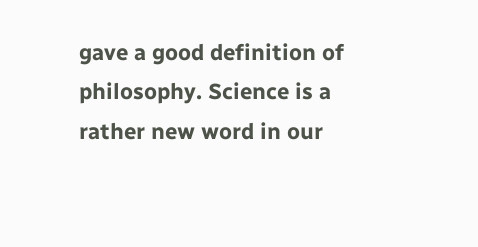gave a good definition of philosophy. Science is a rather new word in our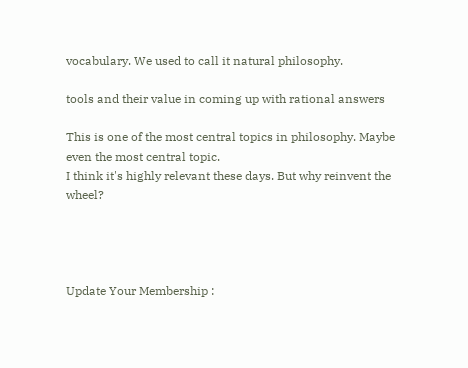vocabulary. We used to call it natural philosophy.

tools and their value in coming up with rational answers

This is one of the most central topics in philosophy. Maybe even the most central topic.
I think it's highly relevant these days. But why reinvent the wheel?




Update Your Membership :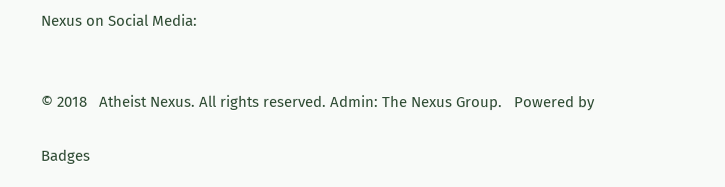Nexus on Social Media:


© 2018   Atheist Nexus. All rights reserved. Admin: The Nexus Group.   Powered by

Badges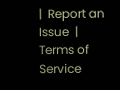|  Report an Issue  |  Terms of Service